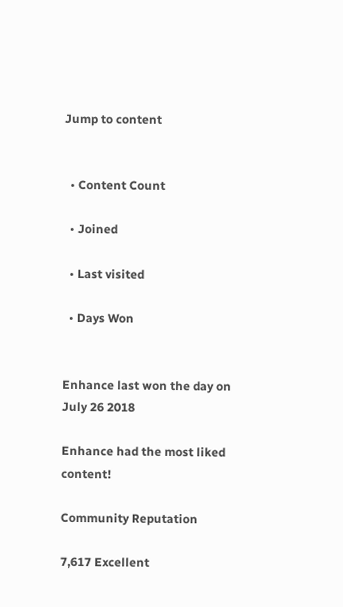Jump to content


  • Content Count

  • Joined

  • Last visited

  • Days Won


Enhance last won the day on July 26 2018

Enhance had the most liked content!

Community Reputation

7,617 Excellent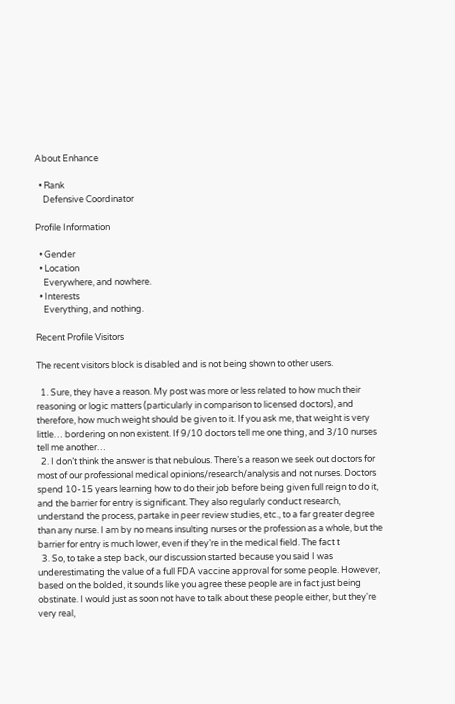About Enhance

  • Rank
    Defensive Coordinator

Profile Information

  • Gender
  • Location
    Everywhere, and nowhere.
  • Interests
    Everything, and nothing.

Recent Profile Visitors

The recent visitors block is disabled and is not being shown to other users.

  1. Sure, they have a reason. My post was more or less related to how much their reasoning or logic matters (particularly in comparison to licensed doctors), and therefore, how much weight should be given to it. If you ask me, that weight is very little… bordering on non existent. If 9/10 doctors tell me one thing, and 3/10 nurses tell me another…
  2. I don’t think the answer is that nebulous. There’s a reason we seek out doctors for most of our professional medical opinions/research/analysis and not nurses. Doctors spend 10-15 years learning how to do their job before being given full reign to do it, and the barrier for entry is significant. They also regularly conduct research, understand the process, partake in peer review studies, etc., to a far greater degree than any nurse. I am by no means insulting nurses or the profession as a whole, but the barrier for entry is much lower, even if they’re in the medical field. The fact t
  3. So, to take a step back, our discussion started because you said I was underestimating the value of a full FDA vaccine approval for some people. However, based on the bolded, it sounds like you agree these people are in fact just being obstinate. I would just as soon not have to talk about these people either, but they're very real,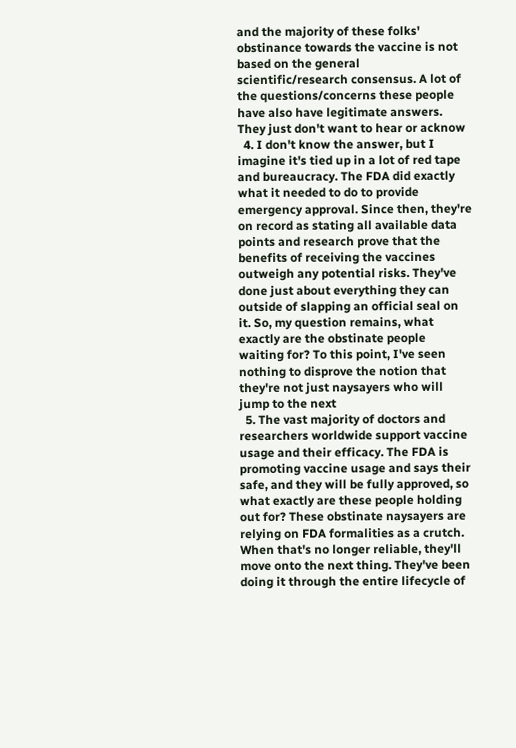and the majority of these folks' obstinance towards the vaccine is not based on the general scientific/research consensus. A lot of the questions/concerns these people have also have legitimate answers. They just don't want to hear or acknow
  4. I don't know the answer, but I imagine it's tied up in a lot of red tape and bureaucracy. The FDA did exactly what it needed to do to provide emergency approval. Since then, they're on record as stating all available data points and research prove that the benefits of receiving the vaccines outweigh any potential risks. They've done just about everything they can outside of slapping an official seal on it. So, my question remains, what exactly are the obstinate people waiting for? To this point, I've seen nothing to disprove the notion that they're not just naysayers who will jump to the next
  5. The vast majority of doctors and researchers worldwide support vaccine usage and their efficacy. The FDA is promoting vaccine usage and says their safe, and they will be fully approved, so what exactly are these people holding out for? These obstinate naysayers are relying on FDA formalities as a crutch. When that's no longer reliable, they'll move onto the next thing. They've been doing it through the entire lifecycle of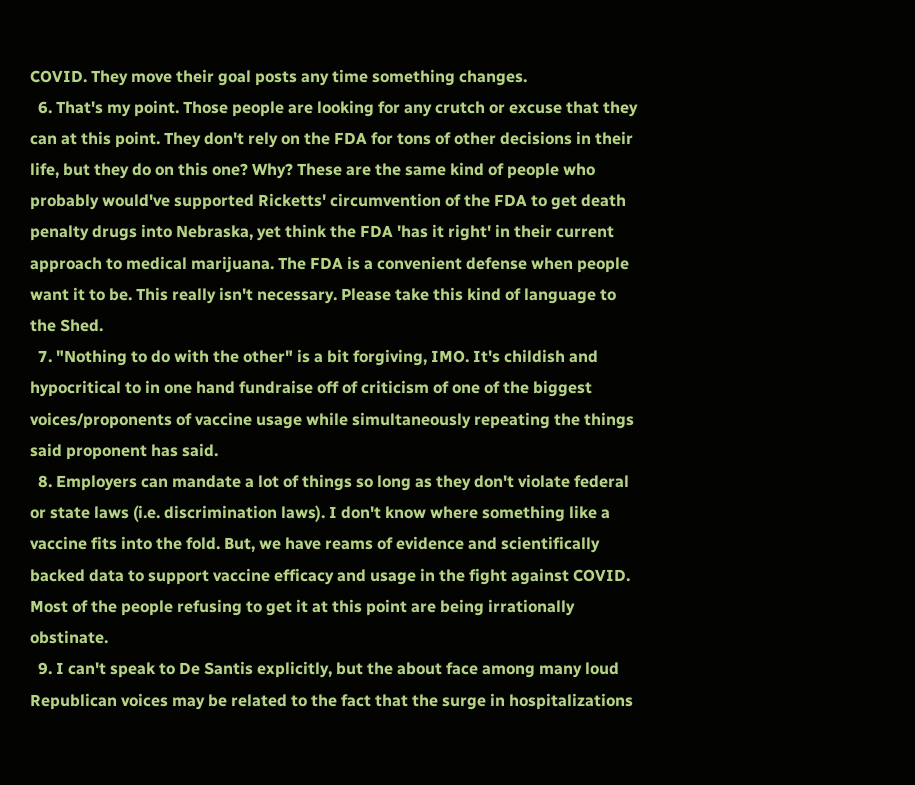COVID. They move their goal posts any time something changes.
  6. That's my point. Those people are looking for any crutch or excuse that they can at this point. They don't rely on the FDA for tons of other decisions in their life, but they do on this one? Why? These are the same kind of people who probably would've supported Ricketts' circumvention of the FDA to get death penalty drugs into Nebraska, yet think the FDA 'has it right' in their current approach to medical marijuana. The FDA is a convenient defense when people want it to be. This really isn't necessary. Please take this kind of language to the Shed.
  7. "Nothing to do with the other" is a bit forgiving, IMO. It's childish and hypocritical to in one hand fundraise off of criticism of one of the biggest voices/proponents of vaccine usage while simultaneously repeating the things said proponent has said.
  8. Employers can mandate a lot of things so long as they don't violate federal or state laws (i.e. discrimination laws). I don't know where something like a vaccine fits into the fold. But, we have reams of evidence and scientifically backed data to support vaccine efficacy and usage in the fight against COVID. Most of the people refusing to get it at this point are being irrationally obstinate.
  9. I can't speak to De Santis explicitly, but the about face among many loud Republican voices may be related to the fact that the surge in hospitalizations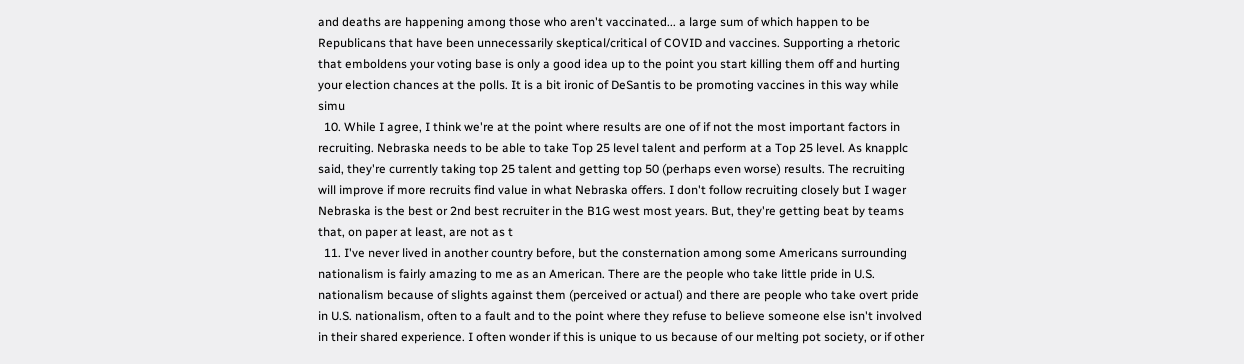and deaths are happening among those who aren't vaccinated... a large sum of which happen to be Republicans that have been unnecessarily skeptical/critical of COVID and vaccines. Supporting a rhetoric that emboldens your voting base is only a good idea up to the point you start killing them off and hurting your election chances at the polls. It is a bit ironic of DeSantis to be promoting vaccines in this way while simu
  10. While I agree, I think we're at the point where results are one of if not the most important factors in recruiting. Nebraska needs to be able to take Top 25 level talent and perform at a Top 25 level. As knapplc said, they're currently taking top 25 talent and getting top 50 (perhaps even worse) results. The recruiting will improve if more recruits find value in what Nebraska offers. I don't follow recruiting closely but I wager Nebraska is the best or 2nd best recruiter in the B1G west most years. But, they're getting beat by teams that, on paper at least, are not as t
  11. I've never lived in another country before, but the consternation among some Americans surrounding nationalism is fairly amazing to me as an American. There are the people who take little pride in U.S. nationalism because of slights against them (perceived or actual) and there are people who take overt pride in U.S. nationalism, often to a fault and to the point where they refuse to believe someone else isn't involved in their shared experience. I often wonder if this is unique to us because of our melting pot society, or if other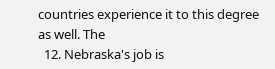countries experience it to this degree as well. The
  12. Nebraska's job is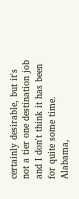certainly desirable, but it's not a tier one destination job and I don't think it has been for quite some time. Alabama,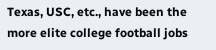Texas, USC, etc., have been the more elite college football jobs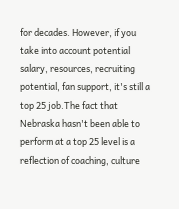for decades. However, if you take into account potential salary, resources, recruiting potential, fan support, it's still a top 25 job.The fact that Nebraska hasn't been able to perform at a top 25 level is a reflection of coaching, culture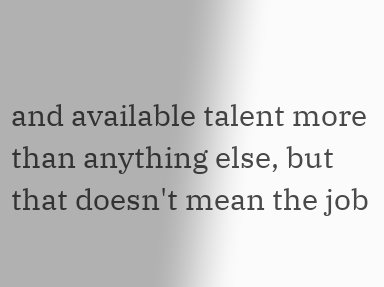and available talent more than anything else, but that doesn't mean the job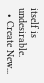itself is undesirable.
  • Create New...